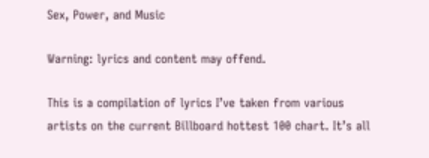Sex, Power, and Music

Warning: lyrics and content may offend.

This is a compilation of lyrics I’ve taken from various artists on the current Billboard hottest 100 chart. It’s all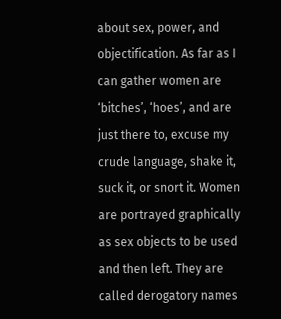about sex, power, and objectification. As far as I can gather women are ‘bitches’, ‘hoes’, and are just there to, excuse my crude language, shake it, suck it, or snort it. Women are portrayed graphically as sex objects to be used and then left. They are called derogatory names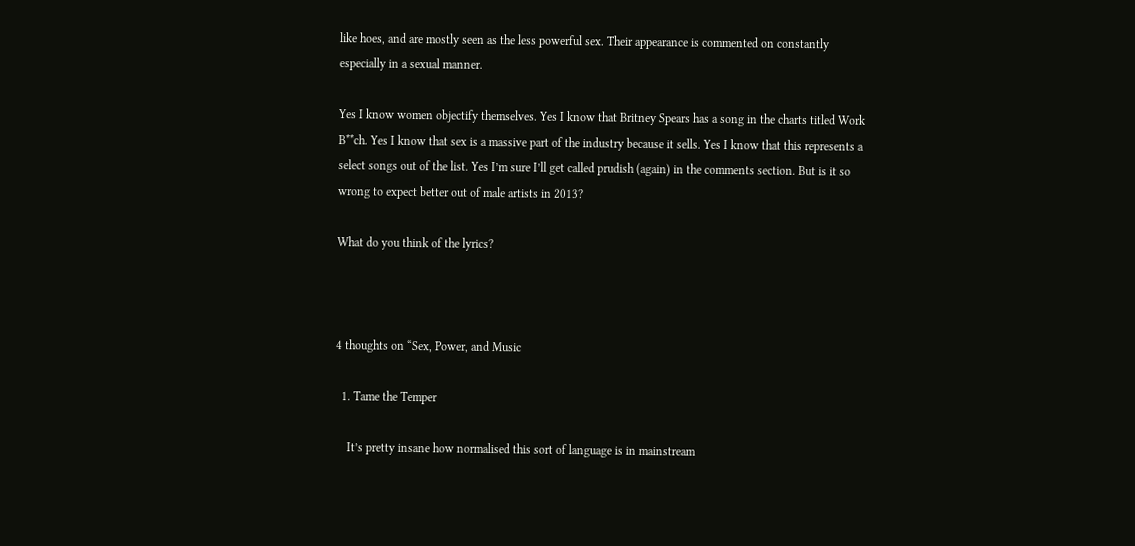like hoes, and are mostly seen as the less powerful sex. Their appearance is commented on constantly especially in a sexual manner.

Yes I know women objectify themselves. Yes I know that Britney Spears has a song in the charts titled Work B**ch. Yes I know that sex is a massive part of the industry because it sells. Yes I know that this represents a select songs out of the list. Yes I’m sure I’ll get called prudish (again) in the comments section. But is it so wrong to expect better out of male artists in 2013?

What do you think of the lyrics?



4 thoughts on “Sex, Power, and Music

  1. Tame the Temper

    It’s pretty insane how normalised this sort of language is in mainstream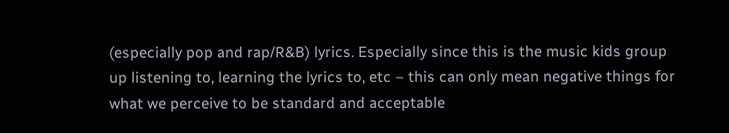(especially pop and rap/R&B) lyrics. Especially since this is the music kids group up listening to, learning the lyrics to, etc – this can only mean negative things for what we perceive to be standard and acceptable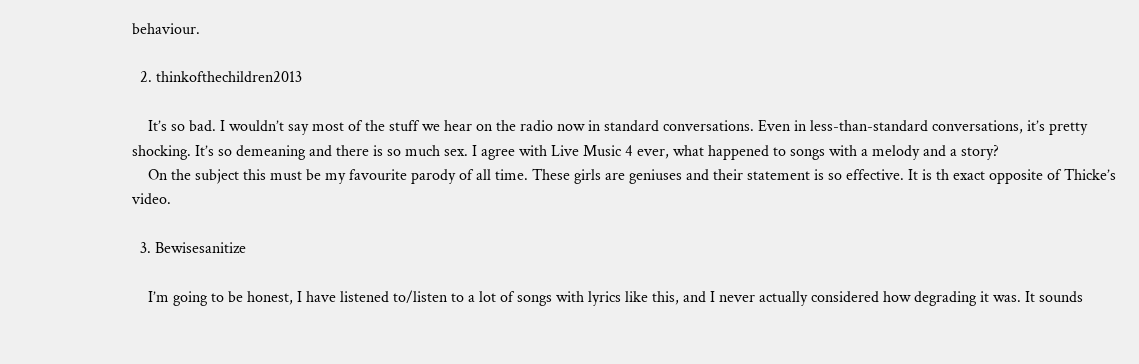behaviour.

  2. thinkofthechildren2013

    It’s so bad. I wouldn’t say most of the stuff we hear on the radio now in standard conversations. Even in less-than-standard conversations, it’s pretty shocking. It’s so demeaning and there is so much sex. I agree with Live Music 4 ever, what happened to songs with a melody and a story?
    On the subject this must be my favourite parody of all time. These girls are geniuses and their statement is so effective. It is th exact opposite of Thicke’s video.

  3. Bewisesanitize

    I’m going to be honest, I have listened to/listen to a lot of songs with lyrics like this, and I never actually considered how degrading it was. It sounds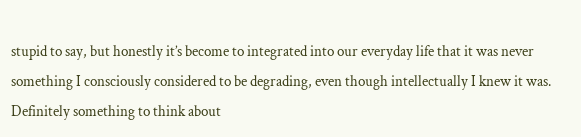stupid to say, but honestly it’s become to integrated into our everyday life that it was never something I consciously considered to be degrading, even though intellectually I knew it was. Definitely something to think about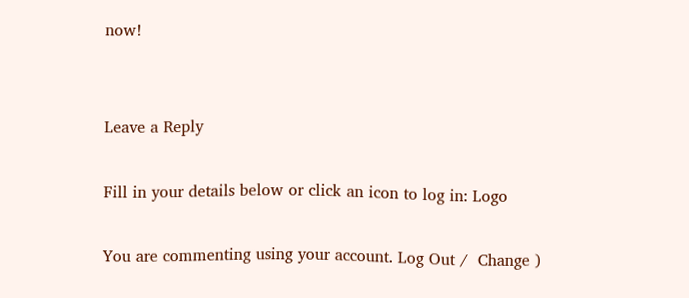now!


Leave a Reply

Fill in your details below or click an icon to log in: Logo

You are commenting using your account. Log Out /  Change )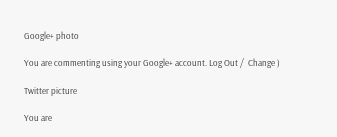Google+ photo

You are commenting using your Google+ account. Log Out /  Change )

Twitter picture

You are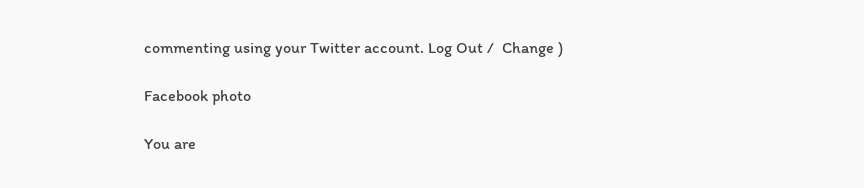commenting using your Twitter account. Log Out /  Change )

Facebook photo

You are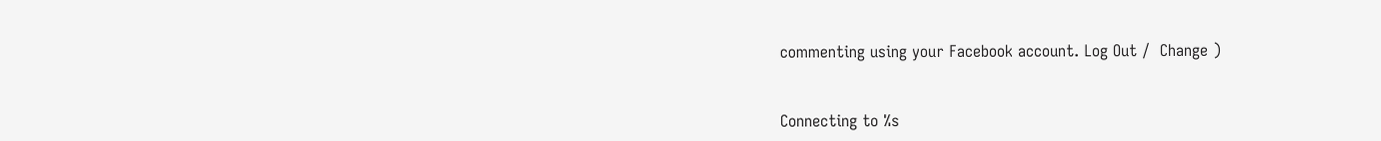commenting using your Facebook account. Log Out /  Change )


Connecting to %s